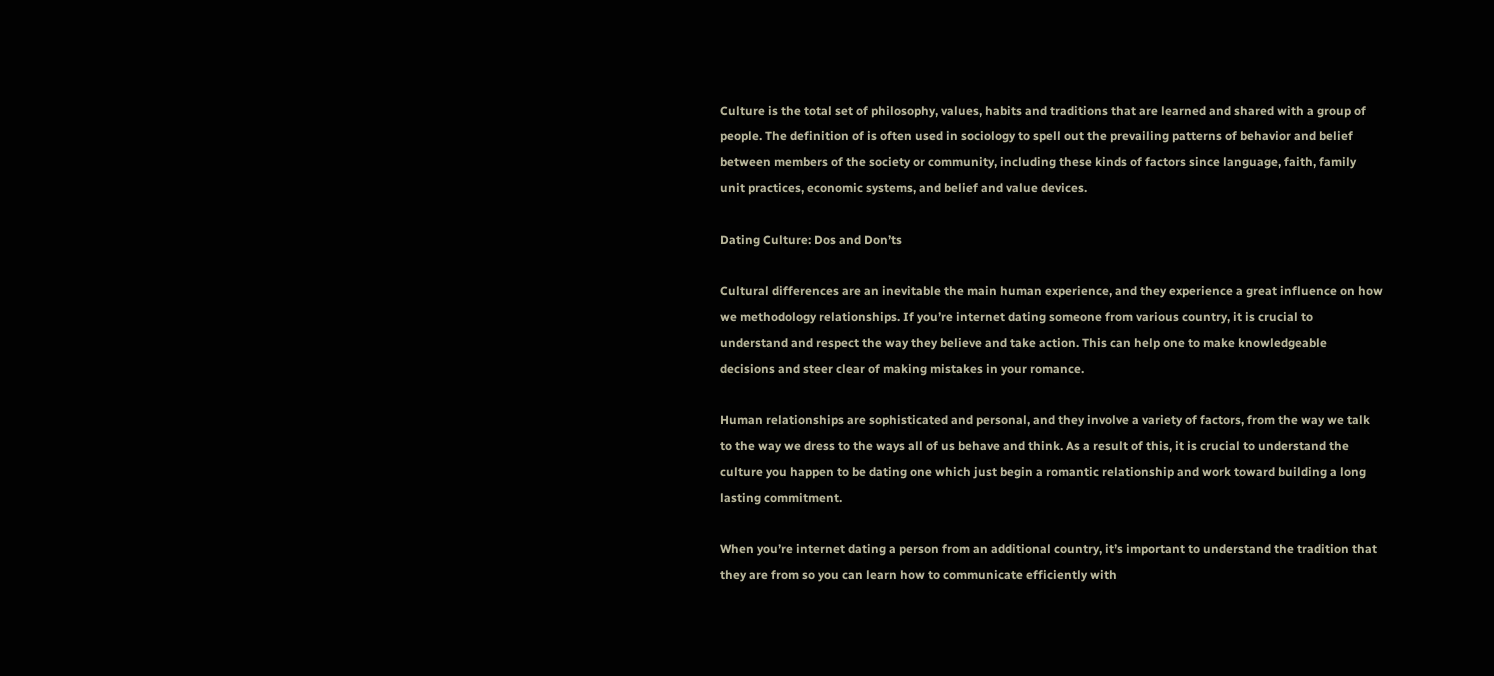Culture is the total set of philosophy, values, habits and traditions that are learned and shared with a group of people. The definition of is often used in sociology to spell out the prevailing patterns of behavior and belief between members of the society or community, including these kinds of factors since language, faith, family unit practices, economic systems, and belief and value devices.

Dating Culture: Dos and Don’ts

Cultural differences are an inevitable the main human experience, and they experience a great influence on how we methodology relationships. If you’re internet dating someone from various country, it is crucial to understand and respect the way they believe and take action. This can help one to make knowledgeable decisions and steer clear of making mistakes in your romance.

Human relationships are sophisticated and personal, and they involve a variety of factors, from the way we talk to the way we dress to the ways all of us behave and think. As a result of this, it is crucial to understand the culture you happen to be dating one which just begin a romantic relationship and work toward building a long lasting commitment.

When you’re internet dating a person from an additional country, it’s important to understand the tradition that they are from so you can learn how to communicate efficiently with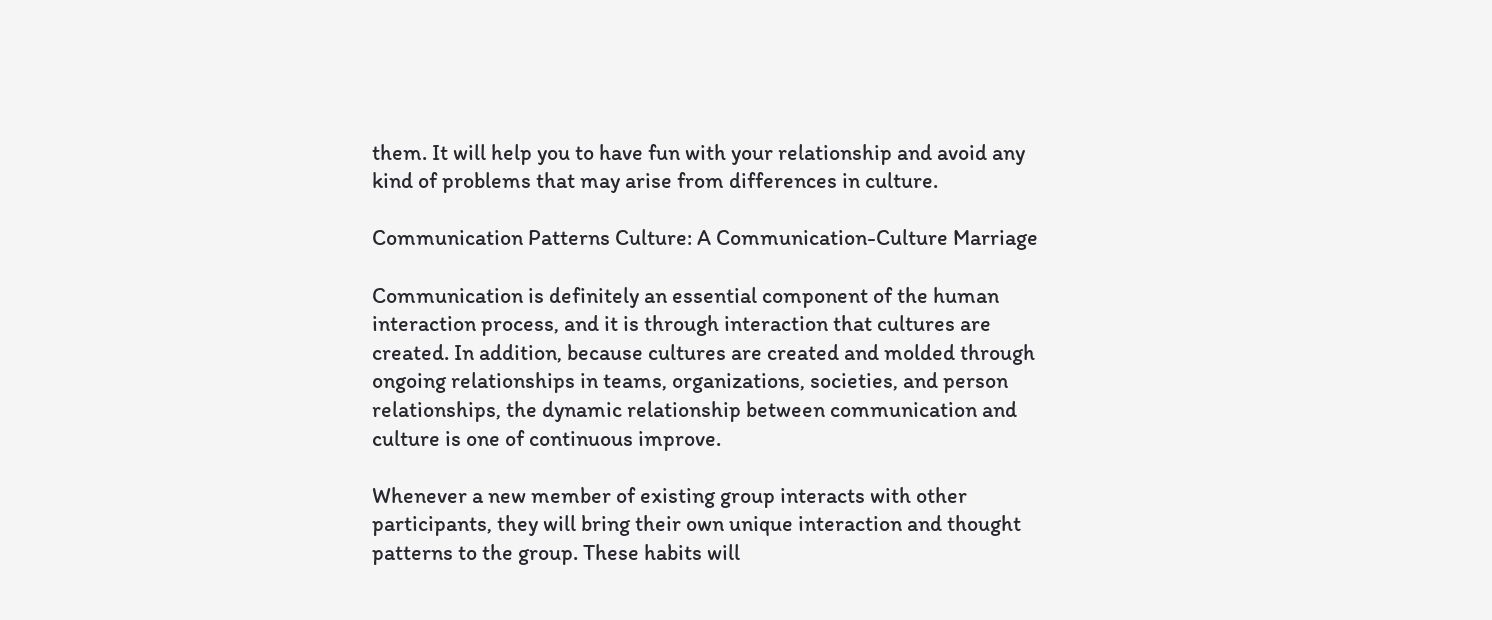them. It will help you to have fun with your relationship and avoid any kind of problems that may arise from differences in culture.

Communication Patterns Culture: A Communication-Culture Marriage

Communication is definitely an essential component of the human interaction process, and it is through interaction that cultures are created. In addition, because cultures are created and molded through ongoing relationships in teams, organizations, societies, and person relationships, the dynamic relationship between communication and culture is one of continuous improve.

Whenever a new member of existing group interacts with other participants, they will bring their own unique interaction and thought patterns to the group. These habits will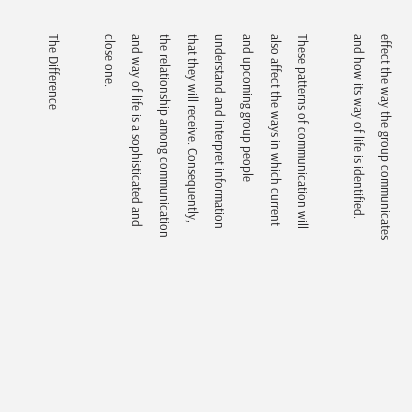effect the way the group communicates and how its way of life is identified.

These patterns of communication will also affect the ways in which current and upcoming group people understand and interpret information that they will receive. Consequently, the relationship among communication and way of life is a sophisticated and close one.

The Difference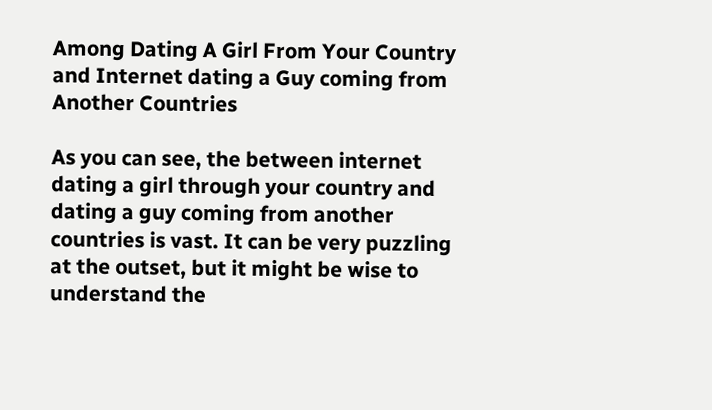Among Dating A Girl From Your Country and Internet dating a Guy coming from Another Countries

As you can see, the between internet dating a girl through your country and dating a guy coming from another countries is vast. It can be very puzzling at the outset, but it might be wise to understand the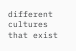different cultures that exist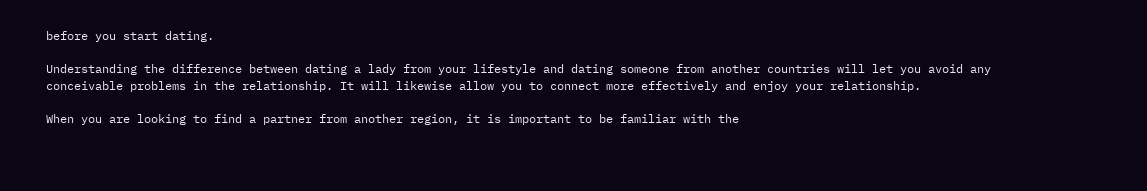before you start dating.

Understanding the difference between dating a lady from your lifestyle and dating someone from another countries will let you avoid any conceivable problems in the relationship. It will likewise allow you to connect more effectively and enjoy your relationship.

When you are looking to find a partner from another region, it is important to be familiar with the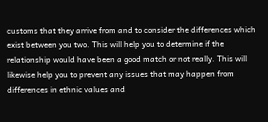customs that they arrive from and to consider the differences which exist between you two. This will help you to determine if the relationship would have been a good match or not really. This will likewise help you to prevent any issues that may happen from differences in ethnic values and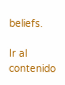beliefs.

Ir al contenido